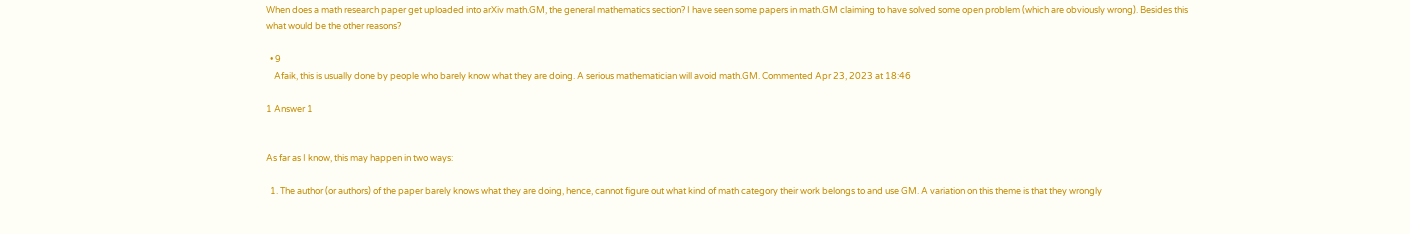When does a math research paper get uploaded into arXiv math.GM, the general mathematics section? I have seen some papers in math.GM claiming to have solved some open problem (which are obviously wrong). Besides this what would be the other reasons?

  • 9
    Afaik, this is usually done by people who barely know what they are doing. A serious mathematician will avoid math.GM. Commented Apr 23, 2023 at 18:46

1 Answer 1


As far as I know, this may happen in two ways:

  1. The author (or authors) of the paper barely knows what they are doing, hence, cannot figure out what kind of math category their work belongs to and use GM. A variation on this theme is that they wrongly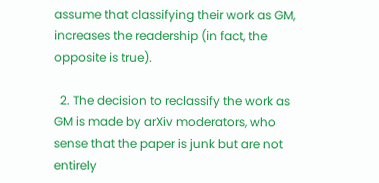assume that classifying their work as GM, increases the readership (in fact, the opposite is true).

  2. The decision to reclassify the work as GM is made by arXiv moderators, who sense that the paper is junk but are not entirely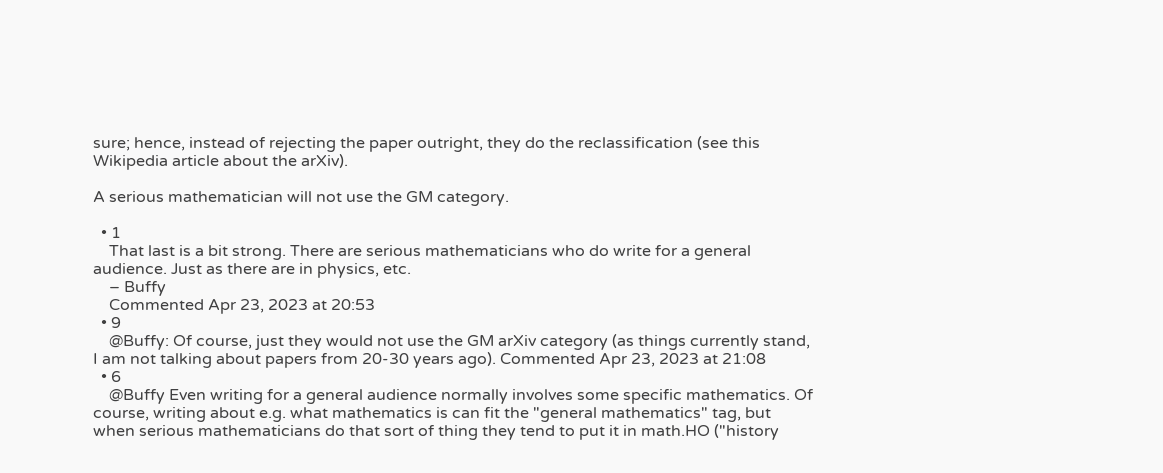sure; hence, instead of rejecting the paper outright, they do the reclassification (see this Wikipedia article about the arXiv).

A serious mathematician will not use the GM category.

  • 1
    That last is a bit strong. There are serious mathematicians who do write for a general audience. Just as there are in physics, etc.
    – Buffy
    Commented Apr 23, 2023 at 20:53
  • 9
    @Buffy: Of course, just they would not use the GM arXiv category (as things currently stand, I am not talking about papers from 20-30 years ago). Commented Apr 23, 2023 at 21:08
  • 6
    @Buffy Even writing for a general audience normally involves some specific mathematics. Of course, writing about e.g. what mathematics is can fit the "general mathematics" tag, but when serious mathematicians do that sort of thing they tend to put it in math.HO ("history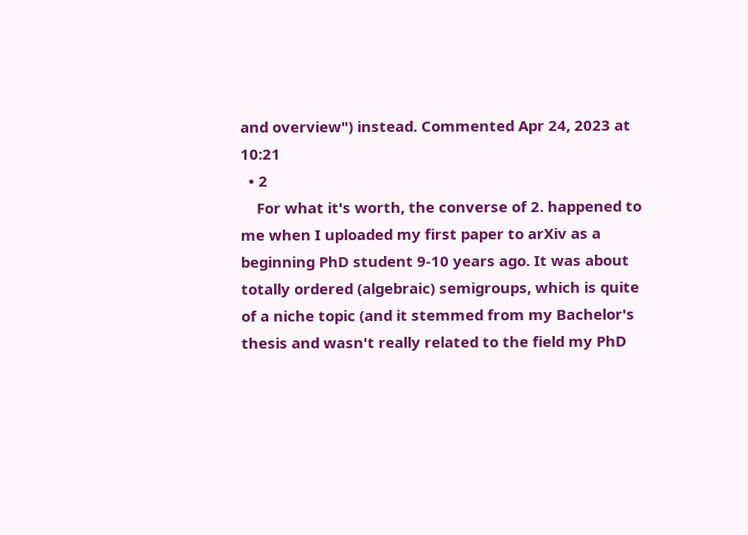and overview") instead. Commented Apr 24, 2023 at 10:21
  • 2
    For what it's worth, the converse of 2. happened to me when I uploaded my first paper to arXiv as a beginning PhD student 9-10 years ago. It was about totally ordered (algebraic) semigroups, which is quite of a niche topic (and it stemmed from my Bachelor's thesis and wasn't really related to the field my PhD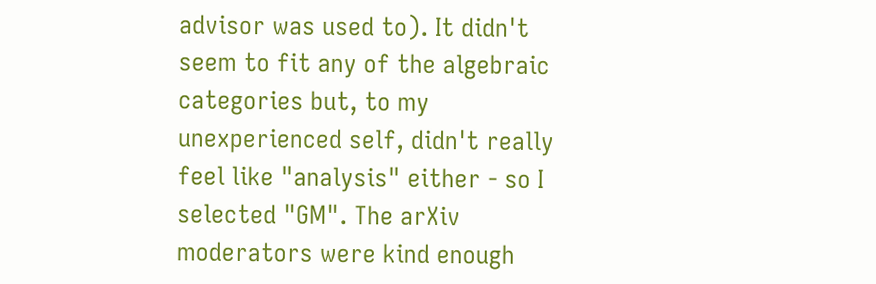advisor was used to). It didn't seem to fit any of the algebraic categories but, to my unexperienced self, didn't really feel like "analysis" either - so I selected "GM". The arXiv moderators were kind enough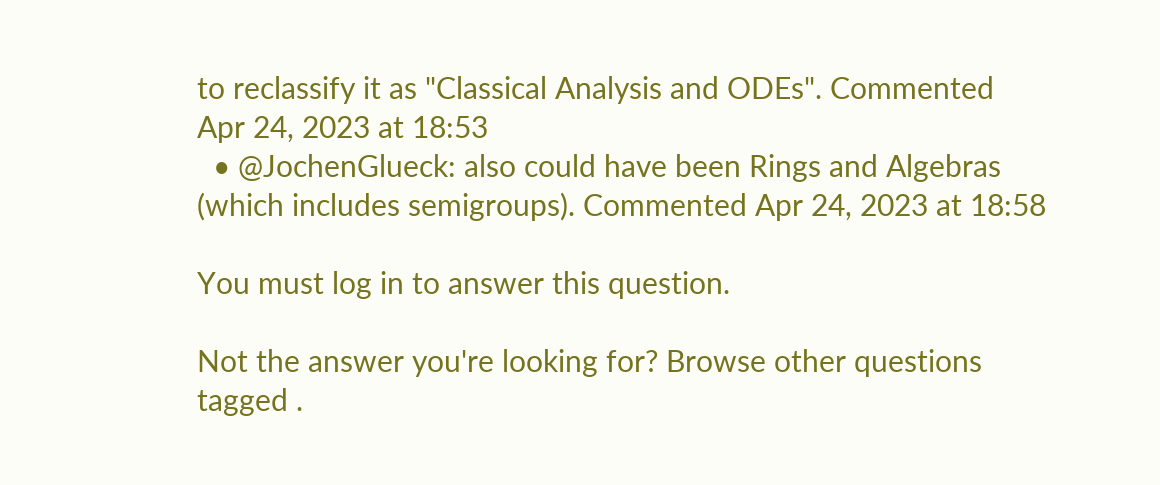to reclassify it as "Classical Analysis and ODEs". Commented Apr 24, 2023 at 18:53
  • @JochenGlueck: also could have been Rings and Algebras (which includes semigroups). Commented Apr 24, 2023 at 18:58

You must log in to answer this question.

Not the answer you're looking for? Browse other questions tagged .